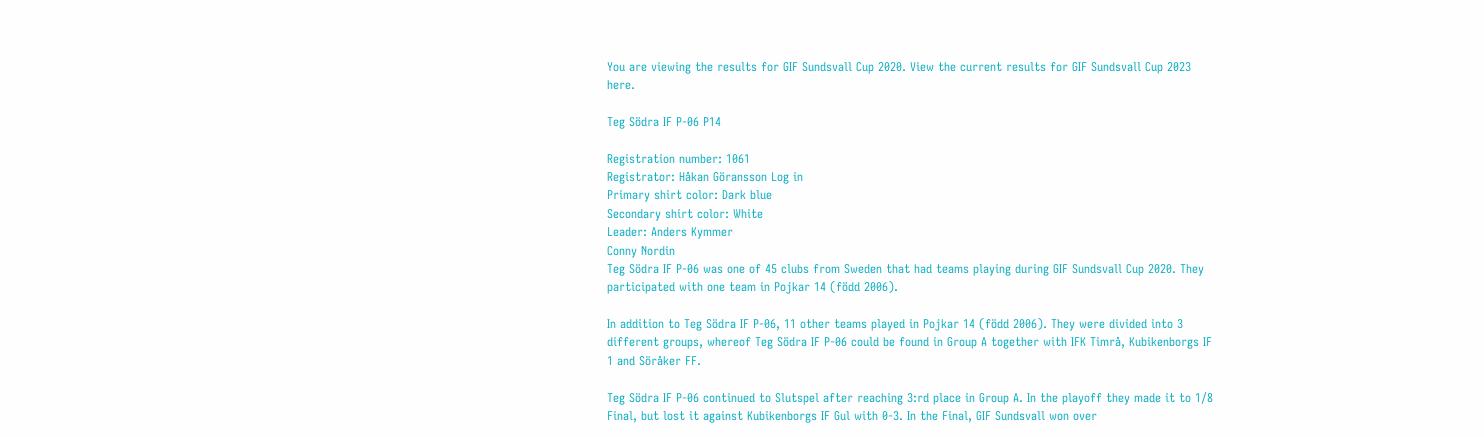You are viewing the results for GIF Sundsvall Cup 2020. View the current results for GIF Sundsvall Cup 2023 here.

Teg Södra IF P-06 P14

Registration number: 1061
Registrator: Håkan Göransson Log in
Primary shirt color: Dark blue
Secondary shirt color: White
Leader: Anders Kymmer
Conny Nordin
Teg Södra IF P-06 was one of 45 clubs from Sweden that had teams playing during GIF Sundsvall Cup 2020. They participated with one team in Pojkar 14 (född 2006).

In addition to Teg Södra IF P-06, 11 other teams played in Pojkar 14 (född 2006). They were divided into 3 different groups, whereof Teg Södra IF P-06 could be found in Group A together with IFK Timrå, Kubikenborgs IF 1 and Söråker FF.

Teg Södra IF P-06 continued to Slutspel after reaching 3:rd place in Group A. In the playoff they made it to 1/8 Final, but lost it against Kubikenborgs IF Gul with 0-3. In the Final, GIF Sundsvall won over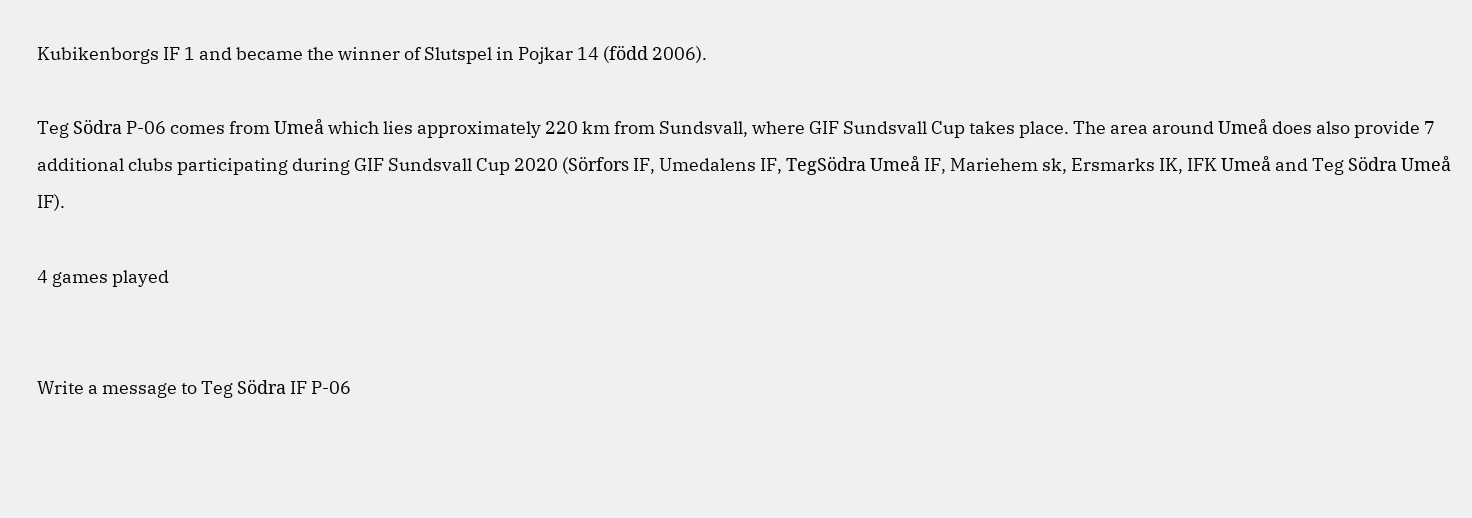Kubikenborgs IF 1 and became the winner of Slutspel in Pojkar 14 (född 2006).

Teg Södra P-06 comes from Umeå which lies approximately 220 km from Sundsvall, where GIF Sundsvall Cup takes place. The area around Umeå does also provide 7 additional clubs participating during GIF Sundsvall Cup 2020 (Sörfors IF, Umedalens IF, TegSödra Umeå IF, Mariehem sk, Ersmarks IK, IFK Umeå and Teg Södra Umeå IF).

4 games played


Write a message to Teg Södra IF P-06